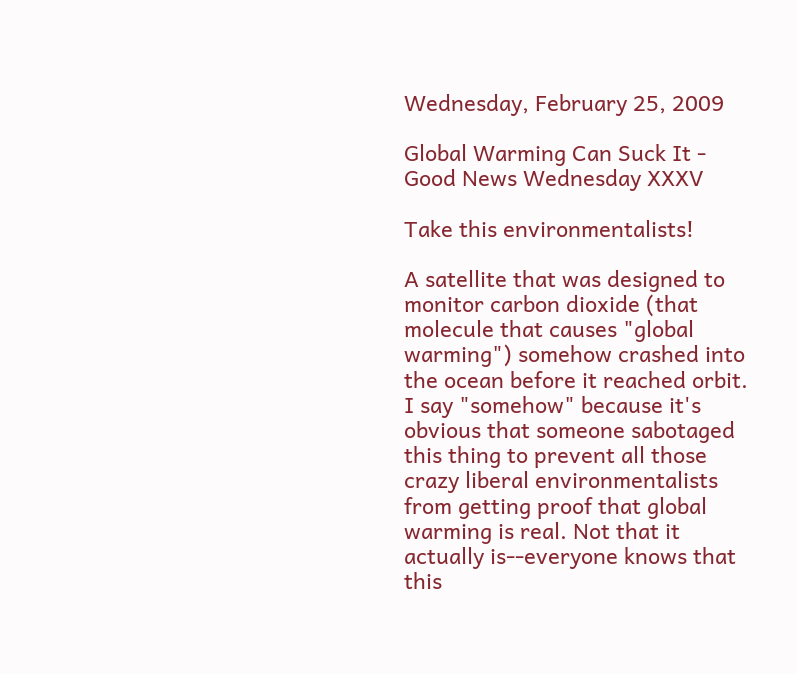Wednesday, February 25, 2009

Global Warming Can Suck It - Good News Wednesday XXXV

Take this environmentalists!

A satellite that was designed to monitor carbon dioxide (that molecule that causes "global warming") somehow crashed into the ocean before it reached orbit. I say "somehow" because it's obvious that someone sabotaged this thing to prevent all those crazy liberal environmentalists from getting proof that global warming is real. Not that it actually is--everyone knows that this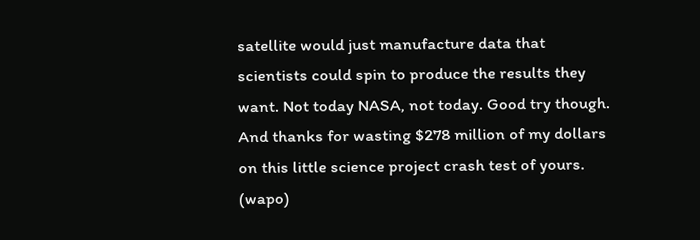satellite would just manufacture data that scientists could spin to produce the results they want. Not today NASA, not today. Good try though. And thanks for wasting $278 million of my dollars on this little science project crash test of yours. (wapo)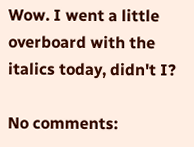Wow. I went a little overboard with the italics today, didn't I?

No comments: